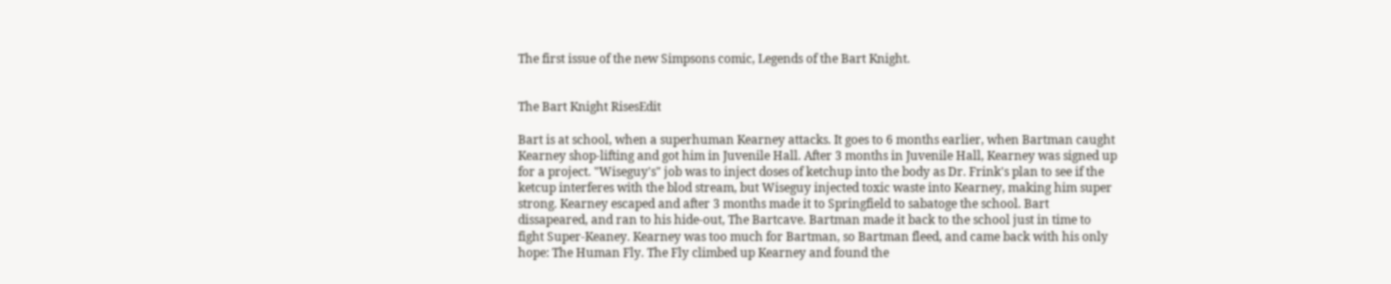The first issue of the new Simpsons comic, Legends of the Bart Knight.


The Bart Knight RisesEdit

Bart is at school, when a superhuman Kearney attacks. It goes to 6 months earlier, when Bartman caught Kearney shop-lifting and got him in Juvenile Hall. After 3 months in Juvenile Hall, Kearney was signed up for a project. "Wiseguy's" job was to inject doses of ketchup into the body as Dr. Frink's plan to see if the ketcup interferes with the blod stream, but Wiseguy injected toxic waste into Kearney, making him super strong. Kearney escaped and after 3 months made it to Springfield to sabatoge the school. Bart dissapeared, and ran to his hide-out, The Bartcave. Bartman made it back to the school just in time to fight Super-Keaney. Kearney was too much for Bartman, so Bartman fleed, and came back with his only hope: The Human Fly. The Fly climbed up Kearney and found the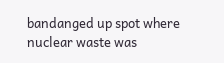bandanged up spot where nuclear waste was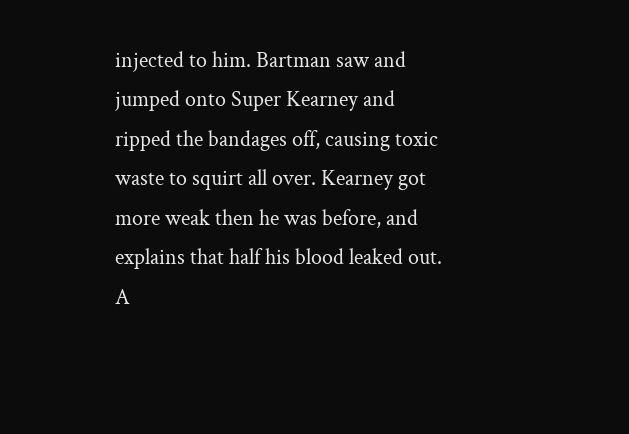injected to him. Bartman saw and jumped onto Super Kearney and ripped the bandages off, causing toxic waste to squirt all over. Kearney got more weak then he was before, and explains that half his blood leaked out. A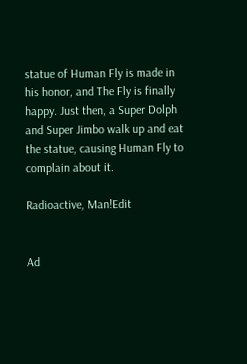statue of Human Fly is made in his honor, and The Fly is finally happy. Just then, a Super Dolph and Super Jimbo walk up and eat the statue, causing Human Fly to complain about it.

Radioactive, Man!Edit


Ad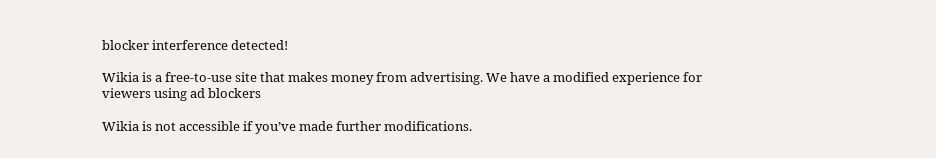blocker interference detected!

Wikia is a free-to-use site that makes money from advertising. We have a modified experience for viewers using ad blockers

Wikia is not accessible if you’ve made further modifications.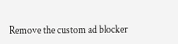Remove the custom ad blocker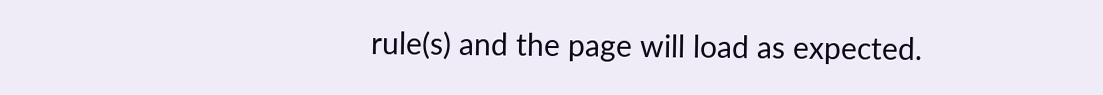rule(s) and the page will load as expected.